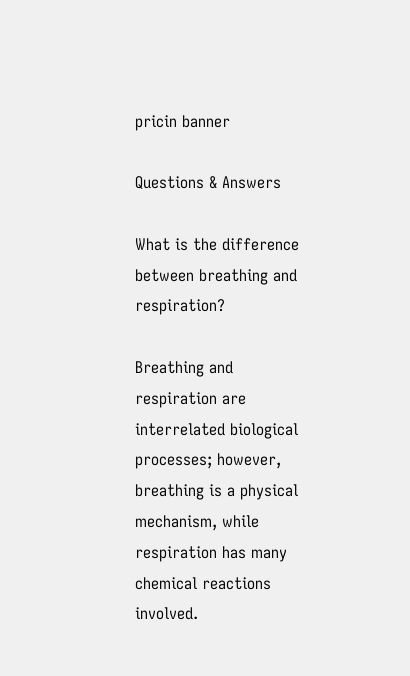pricin banner

Questions & Answers

What is the difference between breathing and respiration?

Breathing and respiration are interrelated biological processes; however, breathing is a physical mechanism, while respiration has many chemical reactions involved.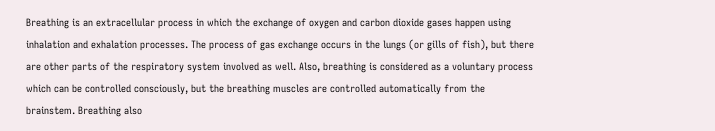Breathing is an extracellular process in which the exchange of oxygen and carbon dioxide gases happen using inhalation and exhalation processes. The process of gas exchange occurs in the lungs (or gills of fish), but there are other parts of the respiratory system involved as well. Also, breathing is considered as a voluntary process which can be controlled consciously, but the breathing muscles are controlled automatically from the brainstem. Breathing also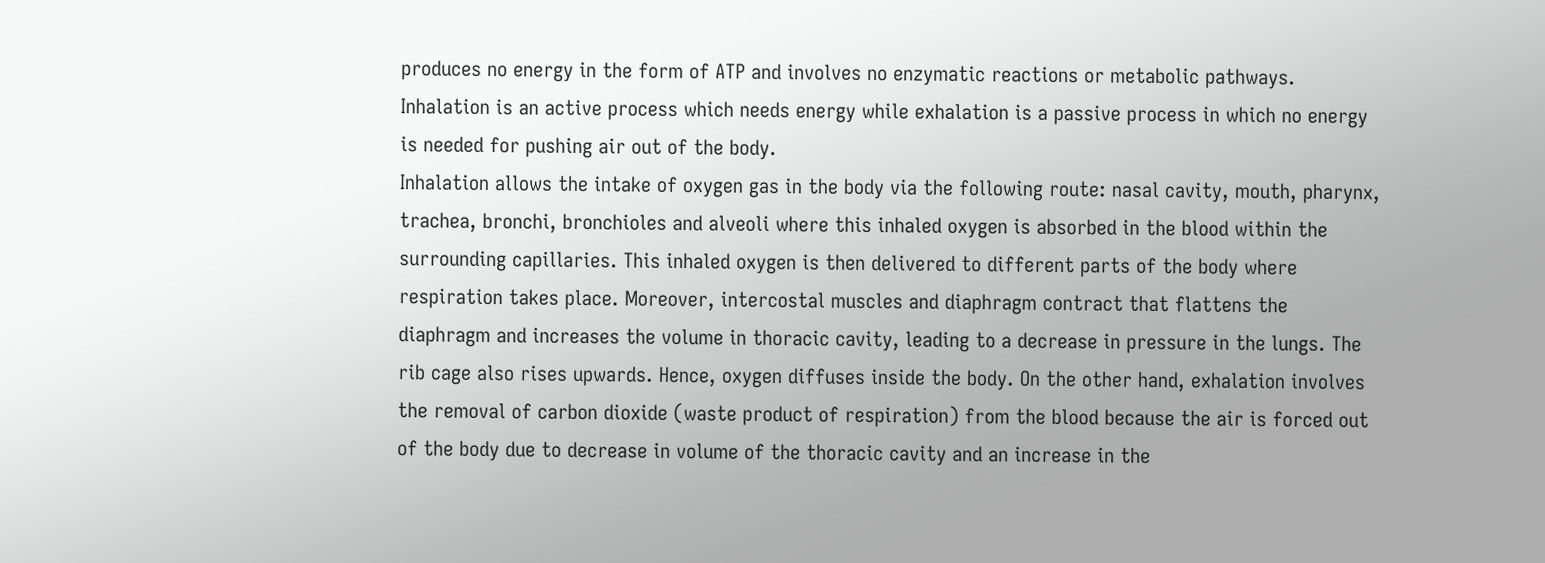produces no energy in the form of ATP and involves no enzymatic reactions or metabolic pathways. Inhalation is an active process which needs energy while exhalation is a passive process in which no energy is needed for pushing air out of the body.
Inhalation allows the intake of oxygen gas in the body via the following route: nasal cavity, mouth, pharynx, trachea, bronchi, bronchioles and alveoli where this inhaled oxygen is absorbed in the blood within the surrounding capillaries. This inhaled oxygen is then delivered to different parts of the body where respiration takes place. Moreover, intercostal muscles and diaphragm contract that flattens the diaphragm and increases the volume in thoracic cavity, leading to a decrease in pressure in the lungs. The rib cage also rises upwards. Hence, oxygen diffuses inside the body. On the other hand, exhalation involves the removal of carbon dioxide (waste product of respiration) from the blood because the air is forced out of the body due to decrease in volume of the thoracic cavity and an increase in the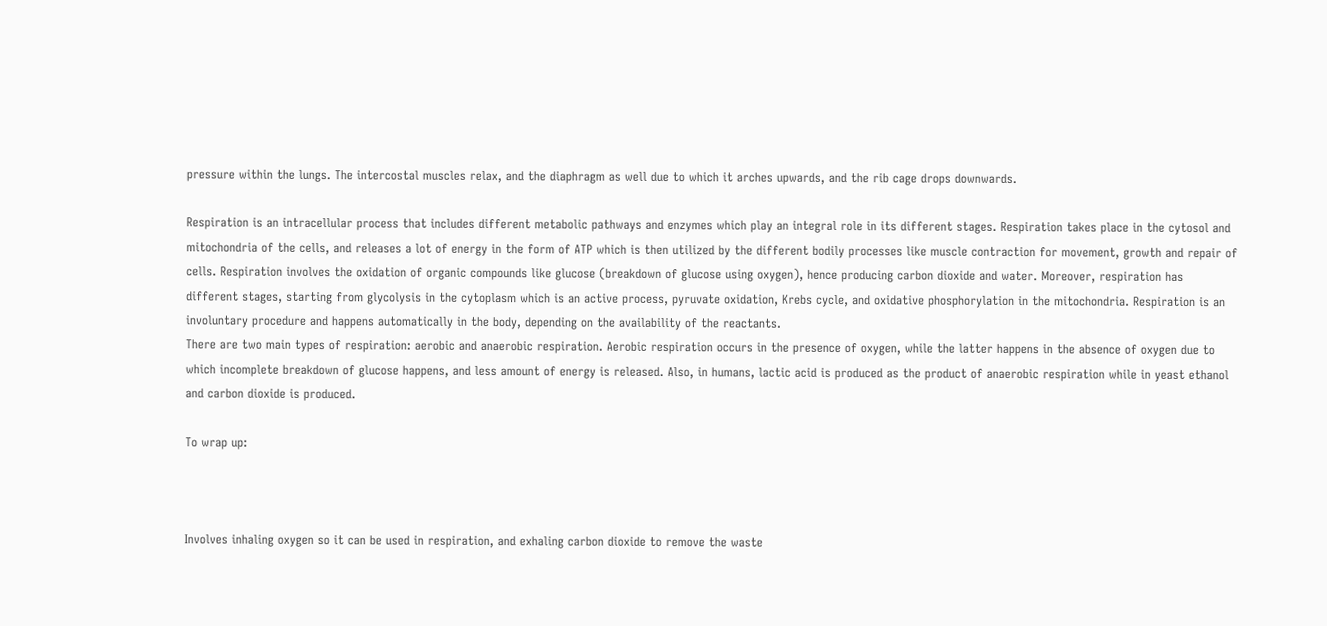pressure within the lungs. The intercostal muscles relax, and the diaphragm as well due to which it arches upwards, and the rib cage drops downwards.

Respiration is an intracellular process that includes different metabolic pathways and enzymes which play an integral role in its different stages. Respiration takes place in the cytosol and mitochondria of the cells, and releases a lot of energy in the form of ATP which is then utilized by the different bodily processes like muscle contraction for movement, growth and repair of cells. Respiration involves the oxidation of organic compounds like glucose (breakdown of glucose using oxygen), hence producing carbon dioxide and water. Moreover, respiration has different stages, starting from glycolysis in the cytoplasm which is an active process, pyruvate oxidation, Krebs cycle, and oxidative phosphorylation in the mitochondria. Respiration is an involuntary procedure and happens automatically in the body, depending on the availability of the reactants.
There are two main types of respiration: aerobic and anaerobic respiration. Aerobic respiration occurs in the presence of oxygen, while the latter happens in the absence of oxygen due to which incomplete breakdown of glucose happens, and less amount of energy is released. Also, in humans, lactic acid is produced as the product of anaerobic respiration while in yeast ethanol and carbon dioxide is produced.

To wrap up:



Involves inhaling oxygen so it can be used in respiration, and exhaling carbon dioxide to remove the waste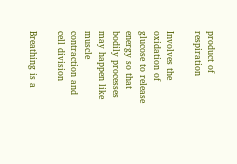product of respiration

Involves the oxidation of glucose to release energy so that bodily processes may happen like muscle contraction and cell division

Breathing is a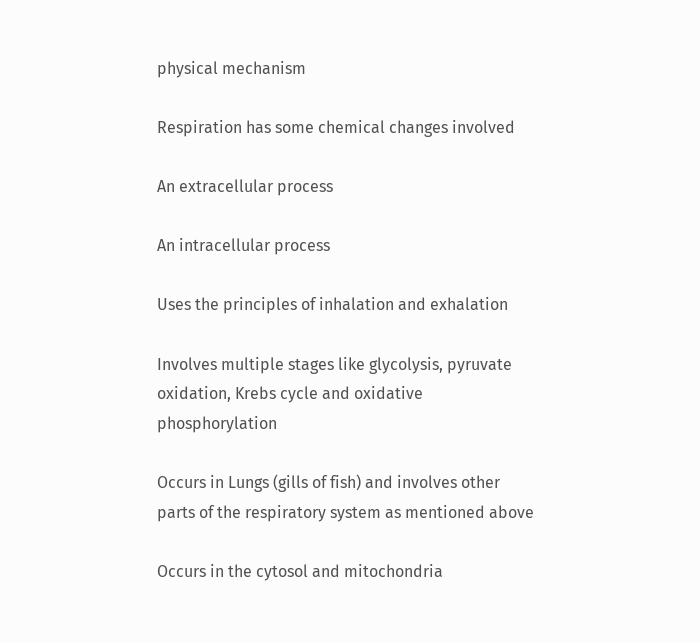physical mechanism

Respiration has some chemical changes involved

An extracellular process

An intracellular process

Uses the principles of inhalation and exhalation

Involves multiple stages like glycolysis, pyruvate oxidation, Krebs cycle and oxidative phosphorylation

Occurs in Lungs (gills of fish) and involves other parts of the respiratory system as mentioned above

Occurs in the cytosol and mitochondria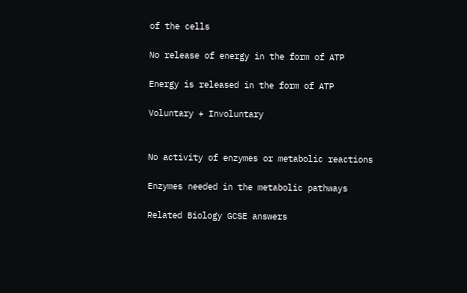of the cells

No release of energy in the form of ATP

Energy is released in the form of ATP

Voluntary + Involuntary


No activity of enzymes or metabolic reactions

Enzymes needed in the metabolic pathways

Related Biology GCSE answers